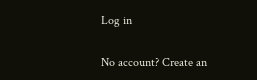Log in

No account? Create an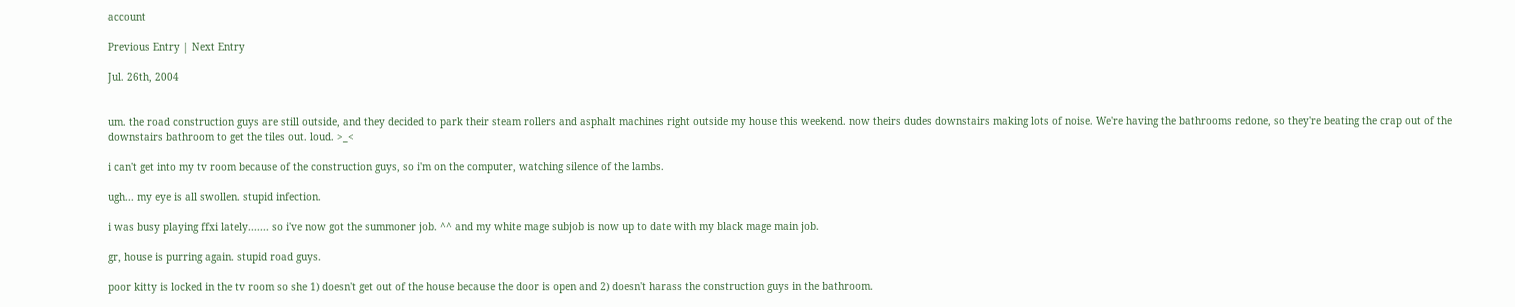account

Previous Entry | Next Entry

Jul. 26th, 2004


um. the road construction guys are still outside, and they decided to park their steam rollers and asphalt machines right outside my house this weekend. now theirs dudes downstairs making lots of noise. We're having the bathrooms redone, so they're beating the crap out of the downstairs bathroom to get the tiles out. loud. >_<

i can't get into my tv room because of the construction guys, so i'm on the computer, watching silence of the lambs.

ugh... my eye is all swollen. stupid infection.

i was busy playing ffxi lately....... so i've now got the summoner job. ^^ and my white mage subjob is now up to date with my black mage main job.

gr, house is purring again. stupid road guys.

poor kitty is locked in the tv room so she 1) doesn't get out of the house because the door is open and 2) doesn't harass the construction guys in the bathroom.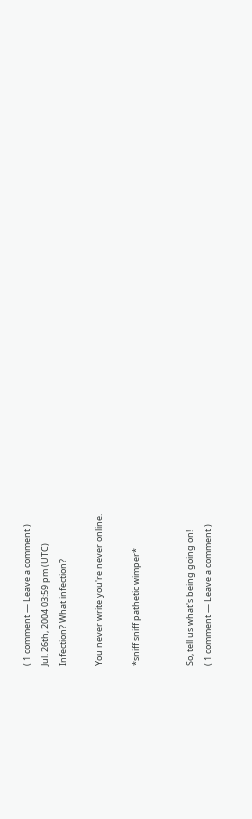( 1 comment — Leave a comment )
Jul. 26th, 2004 03:59 pm (UTC)
Infection? What infection?

You never write you're never online.

*sniff sniff pathetic wimper*


So, tell us what's being going on!
( 1 comment — Leave a comment )